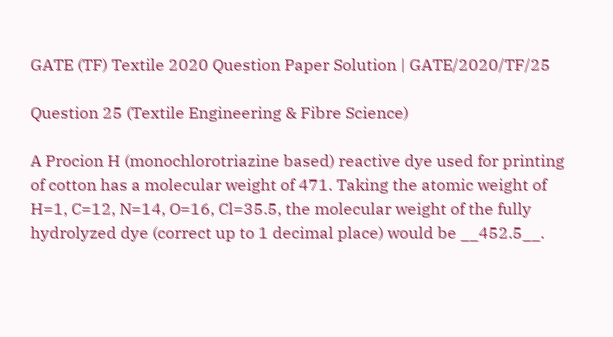GATE (TF) Textile 2020 Question Paper Solution | GATE/2020/TF/25

Question 25 (Textile Engineering & Fibre Science)

A Procion H (monochlorotriazine based) reactive dye used for printing of cotton has a molecular weight of 471. Taking the atomic weight of H=1, C=12, N=14, O=16, Cl=35.5, the molecular weight of the fully hydrolyzed dye (correct up to 1 decimal place) would be __452.5__.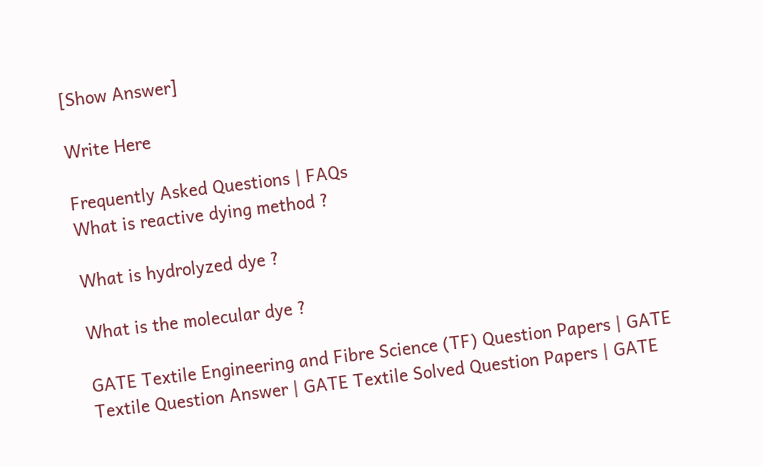[Show Answer]

Write Here

Frequently Asked Questions | FAQs
What is reactive dying method ?

What is hydrolyzed dye ?

What is the molecular dye ?

GATE Textile Engineering and Fibre Science (TF) Question Papers | GATE Textile Question Answer | GATE Textile Solved Question Papers | GATE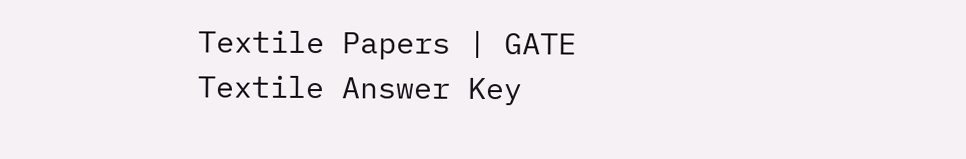Textile Papers | GATE Textile Answer Key